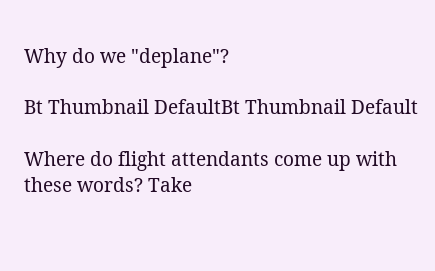Why do we "deplane"?

Bt Thumbnail DefaultBt Thumbnail Default

Where do flight attendants come up with these words? Take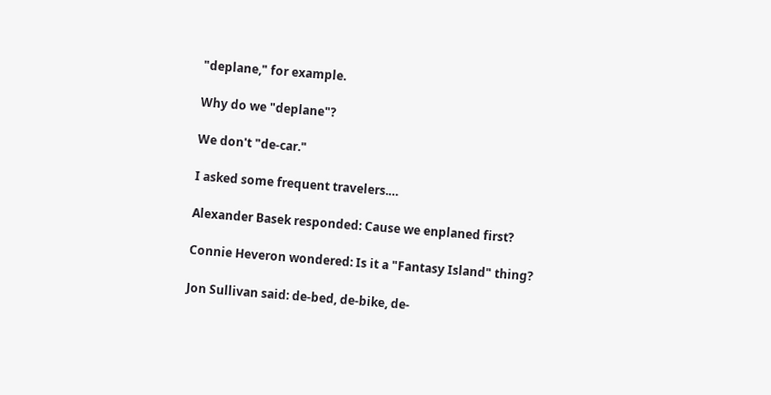"deplane," for example.

Why do we "deplane"?

We don't "de-car."

I asked some frequent travelers.…

Alexander Basek responded: Cause we enplaned first?

Connie Heveron wondered: Is it a "Fantasy Island" thing?

Jon Sullivan said: de-bed, de-bike, de-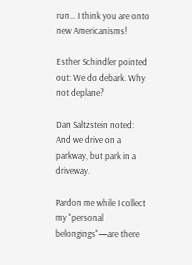run… I think you are onto new Americanisms!

Esther Schindler pointed out: We do debark. Why not deplane?

Dan Saltzstein noted: And we drive on a parkway, but park in a driveway.

Pardon me while I collect my "personal belongings"—are there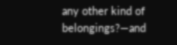any other kind of belongings?—and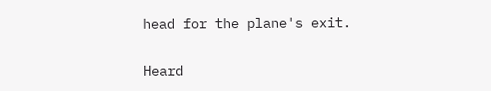head for the plane's exit.

Heard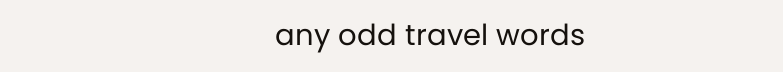any odd travel words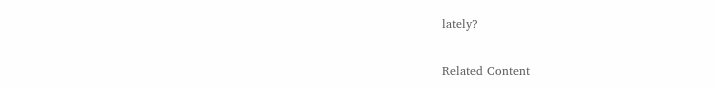lately?

Related Content